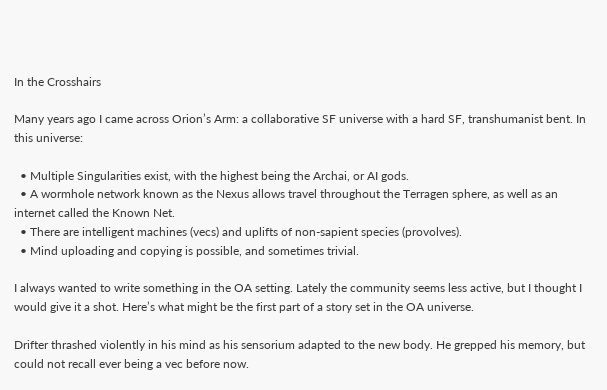In the Crosshairs

Many years ago I came across Orion’s Arm: a collaborative SF universe with a hard SF, transhumanist bent. In this universe:

  • Multiple Singularities exist, with the highest being the Archai, or AI gods.
  • A wormhole network known as the Nexus allows travel throughout the Terragen sphere, as well as an internet called the Known Net.
  • There are intelligent machines (vecs) and uplifts of non-sapient species (provolves).
  • Mind uploading and copying is possible, and sometimes trivial.

I always wanted to write something in the OA setting. Lately the community seems less active, but I thought I would give it a shot. Here’s what might be the first part of a story set in the OA universe.

Drifter thrashed violently in his mind as his sensorium adapted to the new body. He grepped his memory, but could not recall ever being a vec before now.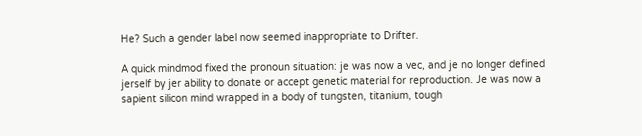He? Such a gender label now seemed inappropriate to Drifter.

A quick mindmod fixed the pronoun situation: je was now a vec, and je no longer defined jerself by jer ability to donate or accept genetic material for reproduction. Je was now a sapient silicon mind wrapped in a body of tungsten, titanium, tough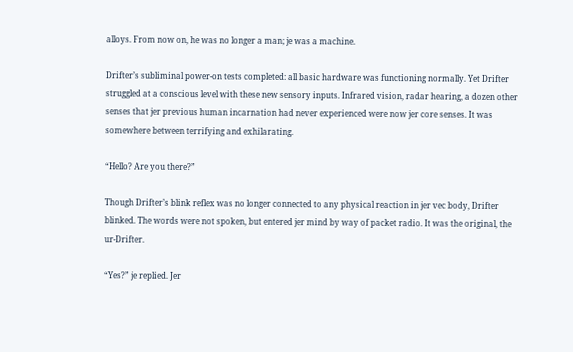alloys. From now on, he was no longer a man; je was a machine.

Drifter’s subliminal power-on tests completed: all basic hardware was functioning normally. Yet Drifter struggled at a conscious level with these new sensory inputs. Infrared vision, radar hearing, a dozen other senses that jer previous human incarnation had never experienced were now jer core senses. It was somewhere between terrifying and exhilarating.

“Hello? Are you there?”

Though Drifter’s blink reflex was no longer connected to any physical reaction in jer vec body, Drifter blinked. The words were not spoken, but entered jer mind by way of packet radio. It was the original, the ur-Drifter.

“Yes?” je replied. Jer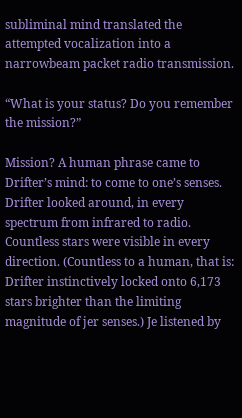subliminal mind translated the attempted vocalization into a narrowbeam packet radio transmission.

“What is your status? Do you remember the mission?”

Mission? A human phrase came to Drifter’s mind: to come to one’s senses. Drifter looked around, in every spectrum from infrared to radio. Countless stars were visible in every direction. (Countless to a human, that is: Drifter instinctively locked onto 6,173 stars brighter than the limiting magnitude of jer senses.) Je listened by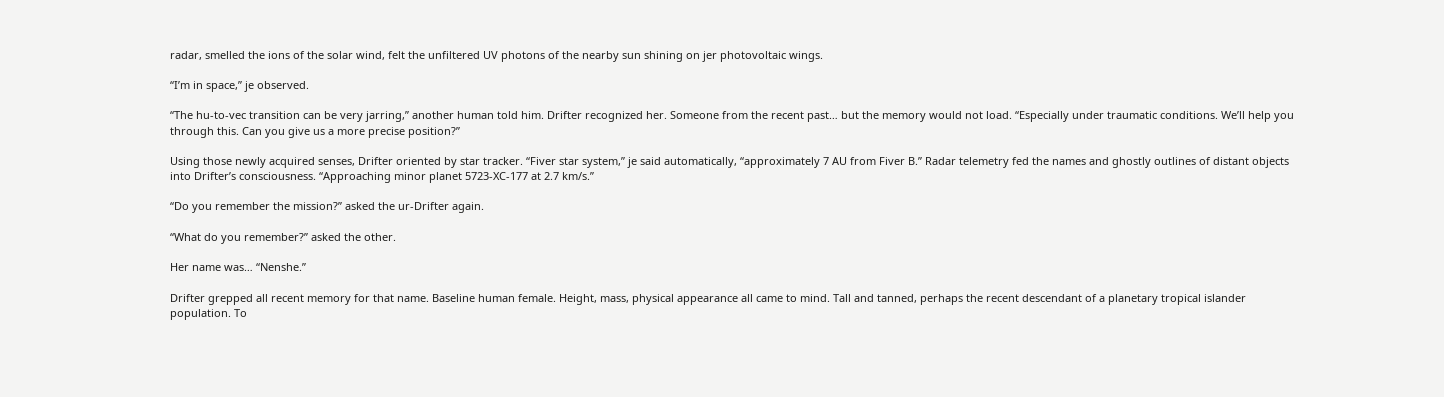radar, smelled the ions of the solar wind, felt the unfiltered UV photons of the nearby sun shining on jer photovoltaic wings.

“I’m in space,” je observed.

“The hu-to-vec transition can be very jarring,” another human told him. Drifter recognized her. Someone from the recent past… but the memory would not load. “Especially under traumatic conditions. We’ll help you through this. Can you give us a more precise position?”

Using those newly acquired senses, Drifter oriented by star tracker. “Fiver star system,” je said automatically, “approximately 7 AU from Fiver B.” Radar telemetry fed the names and ghostly outlines of distant objects into Drifter’s consciousness. “Approaching minor planet 5723-XC-177 at 2.7 km/s.”

“Do you remember the mission?” asked the ur-Drifter again.

“What do you remember?” asked the other.

Her name was… “Nenshe.”

Drifter grepped all recent memory for that name. Baseline human female. Height, mass, physical appearance all came to mind. Tall and tanned, perhaps the recent descendant of a planetary tropical islander population. To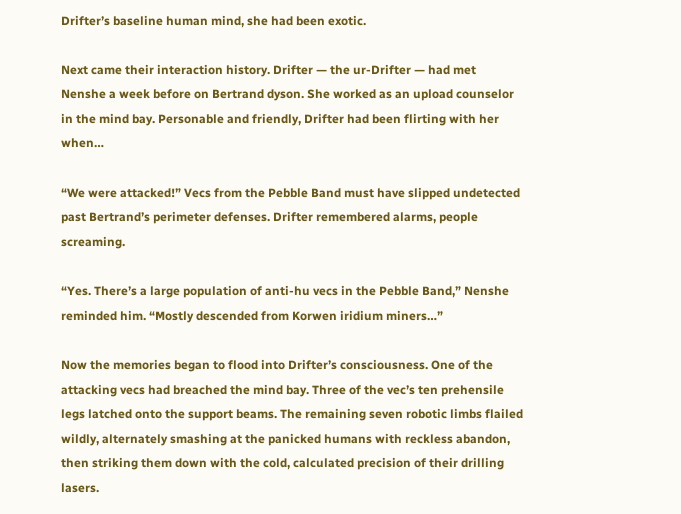Drifter’s baseline human mind, she had been exotic.

Next came their interaction history. Drifter — the ur-Drifter — had met Nenshe a week before on Bertrand dyson. She worked as an upload counselor in the mind bay. Personable and friendly, Drifter had been flirting with her when…

“We were attacked!” Vecs from the Pebble Band must have slipped undetected past Bertrand’s perimeter defenses. Drifter remembered alarms, people screaming.

“Yes. There’s a large population of anti-hu vecs in the Pebble Band,” Nenshe reminded him. “Mostly descended from Korwen iridium miners…”

Now the memories began to flood into Drifter’s consciousness. One of the attacking vecs had breached the mind bay. Three of the vec’s ten prehensile legs latched onto the support beams. The remaining seven robotic limbs flailed wildly, alternately smashing at the panicked humans with reckless abandon, then striking them down with the cold, calculated precision of their drilling lasers.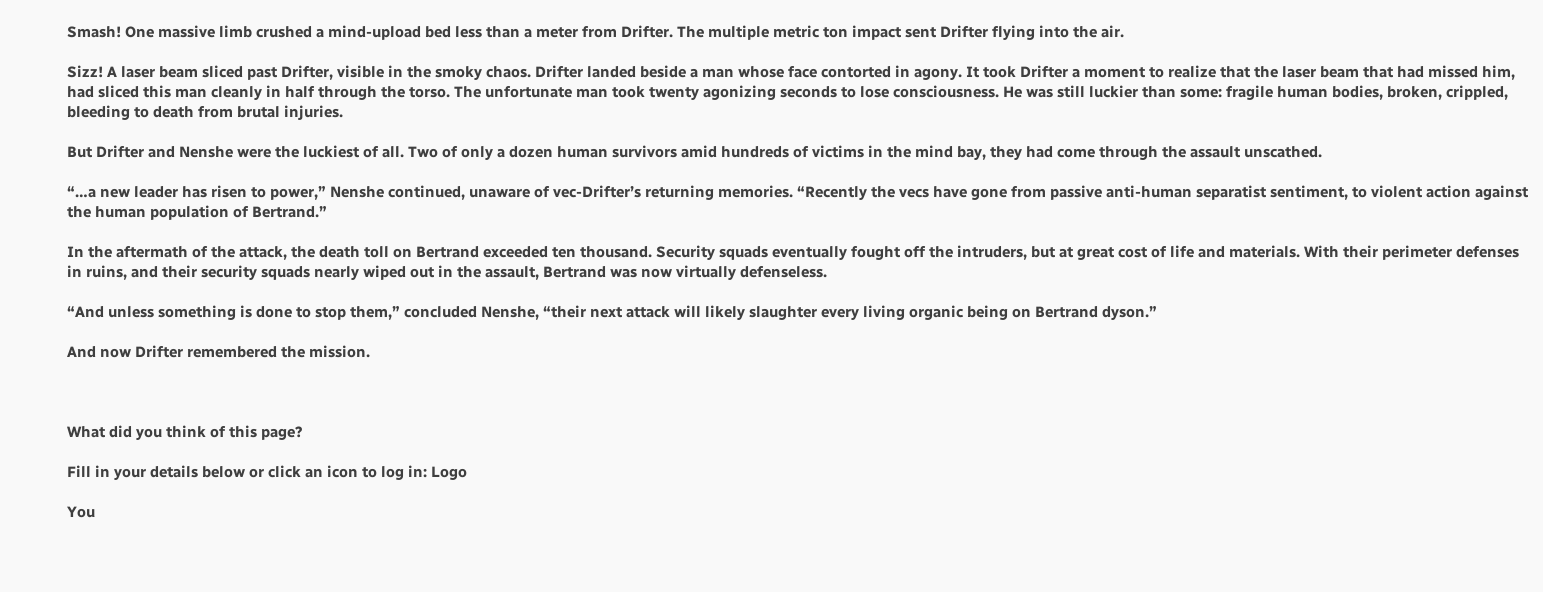Smash! One massive limb crushed a mind-upload bed less than a meter from Drifter. The multiple metric ton impact sent Drifter flying into the air.

Sizz! A laser beam sliced past Drifter, visible in the smoky chaos. Drifter landed beside a man whose face contorted in agony. It took Drifter a moment to realize that the laser beam that had missed him, had sliced this man cleanly in half through the torso. The unfortunate man took twenty agonizing seconds to lose consciousness. He was still luckier than some: fragile human bodies, broken, crippled, bleeding to death from brutal injuries.

But Drifter and Nenshe were the luckiest of all. Two of only a dozen human survivors amid hundreds of victims in the mind bay, they had come through the assault unscathed.

“…a new leader has risen to power,” Nenshe continued, unaware of vec-Drifter’s returning memories. “Recently the vecs have gone from passive anti-human separatist sentiment, to violent action against the human population of Bertrand.”

In the aftermath of the attack, the death toll on Bertrand exceeded ten thousand. Security squads eventually fought off the intruders, but at great cost of life and materials. With their perimeter defenses in ruins, and their security squads nearly wiped out in the assault, Bertrand was now virtually defenseless.

“And unless something is done to stop them,” concluded Nenshe, “their next attack will likely slaughter every living organic being on Bertrand dyson.”

And now Drifter remembered the mission.



What did you think of this page?

Fill in your details below or click an icon to log in: Logo

You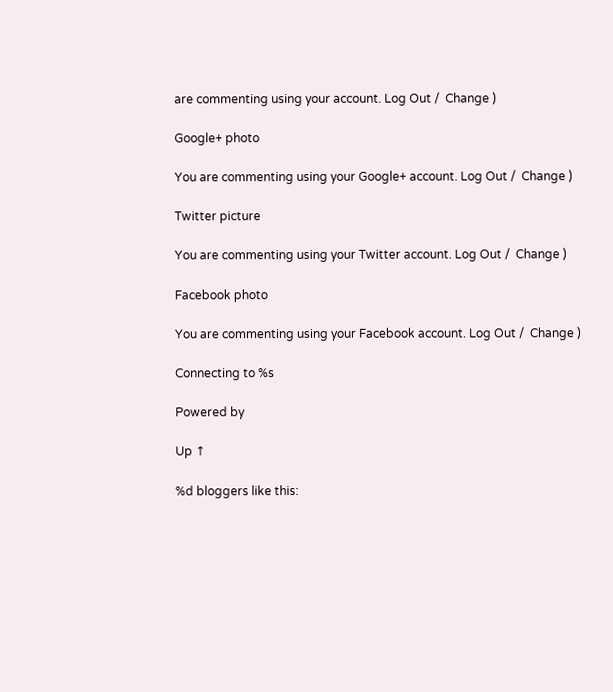are commenting using your account. Log Out /  Change )

Google+ photo

You are commenting using your Google+ account. Log Out /  Change )

Twitter picture

You are commenting using your Twitter account. Log Out /  Change )

Facebook photo

You are commenting using your Facebook account. Log Out /  Change )

Connecting to %s

Powered by

Up ↑

%d bloggers like this: